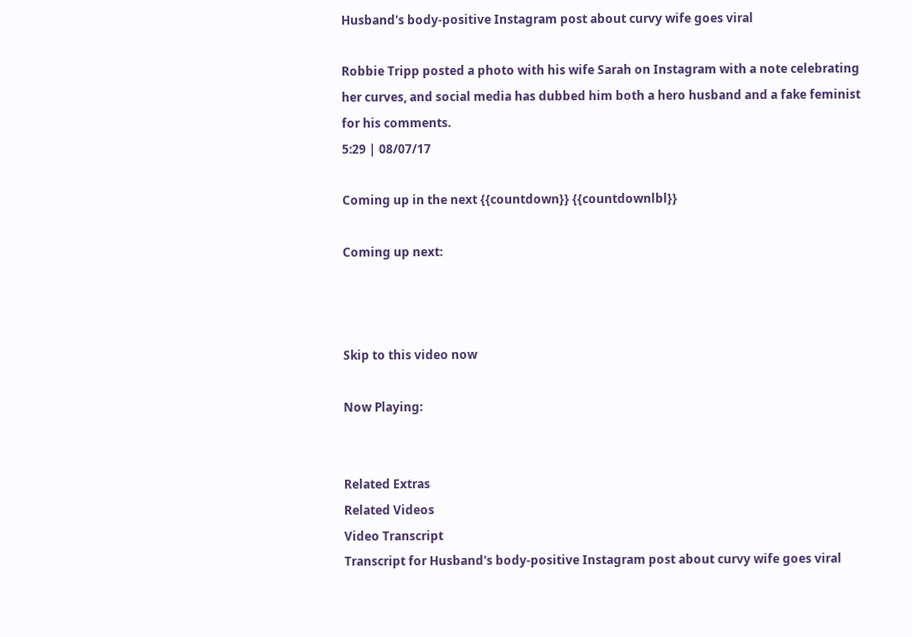Husband's body-positive Instagram post about curvy wife goes viral

Robbie Tripp posted a photo with his wife Sarah on Instagram with a note celebrating her curves, and social media has dubbed him both a hero husband and a fake feminist for his comments.
5:29 | 08/07/17

Coming up in the next {{countdown}} {{countdownlbl}}

Coming up next:



Skip to this video now

Now Playing:


Related Extras
Related Videos
Video Transcript
Transcript for Husband's body-positive Instagram post about curvy wife goes viral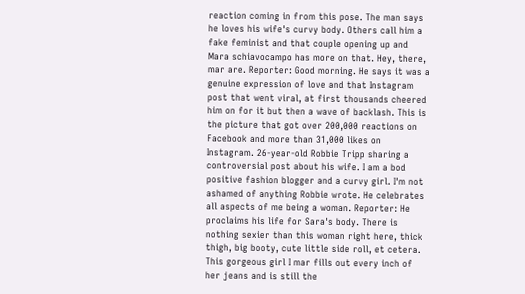reaction coming in from this pose. The man says he loves his wife's curvy body. Others call him a fake feminist and that couple opening up and Mara schiavocampo has more on that. Hey, there, mar are. Reporter: Good morning. He says it was a genuine expression of love and that Instagram post that went viral, at first thousands cheered him on for it but then a wave of backlash. This is the picture that got over 200,000 reactions on Facebook and more than 31,000 likes on Instagram. 26-year-old Robbie Tripp sharing a controversial post about his wife. I am a bod positive fashion blogger and a curvy girl. I'm not ashamed of anything Robbie wrote. He celebrates all aspects of me being a woman. Reporter: He proclaims his life for Sara's body. There is nothing sexier than this woman right here, thick thigh, big booty, cute little side roll, et cetera. This gorgeous girl I mar fills out every inch of her jeans and is still the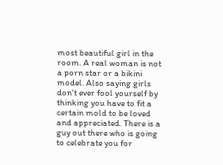most beautiful girl in the room. A real woman is not a porn star or a bikini model. Also saying girls don't ever fool yourself by thinking you have to fit a certain mold to be loved and appreciated. There is a guy out there who is going to celebrate you for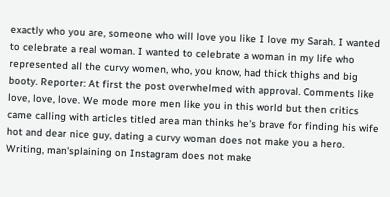exactly who you are, someone who will love you like I love my Sarah. I wanted to celebrate a real woman. I wanted to celebrate a woman in my life who represented all the curvy women, who, you know, had thick thighs and big booty. Reporter: At first the post overwhelmed with approval. Comments like love, love, love. We mode more men like you in this world but then critics came calling with articles titled area man thinks he's brave for finding his wife hot and dear nice guy, dating a curvy woman does not make you a hero. Writing, man'splaining on Instagram does not make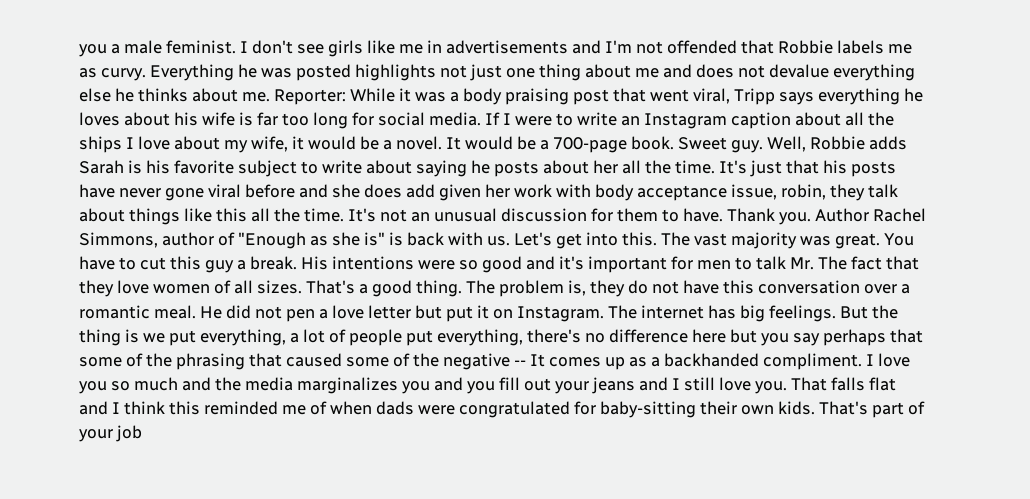you a male feminist. I don't see girls like me in advertisements and I'm not offended that Robbie labels me as curvy. Everything he was posted highlights not just one thing about me and does not devalue everything else he thinks about me. Reporter: While it was a body praising post that went viral, Tripp says everything he loves about his wife is far too long for social media. If I were to write an Instagram caption about all the ships I love about my wife, it would be a novel. It would be a 700-page book. Sweet guy. Well, Robbie adds Sarah is his favorite subject to write about saying he posts about her all the time. It's just that his posts have never gone viral before and she does add given her work with body acceptance issue, robin, they talk about things like this all the time. It's not an unusual discussion for them to have. Thank you. Author Rachel Simmons, author of "Enough as she is" is back with us. Let's get into this. The vast majority was great. You have to cut this guy a break. His intentions were so good and it's important for men to talk Mr. The fact that they love women of all sizes. That's a good thing. The problem is, they do not have this conversation over a romantic meal. He did not pen a love letter but put it on Instagram. The internet has big feelings. But the thing is we put everything, a lot of people put everything, there's no difference here but you say perhaps that some of the phrasing that caused some of the negative -- It comes up as a backhanded compliment. I love you so much and the media marginalizes you and you fill out your jeans and I still love you. That falls flat and I think this reminded me of when dads were congratulated for baby-sitting their own kids. That's part of your job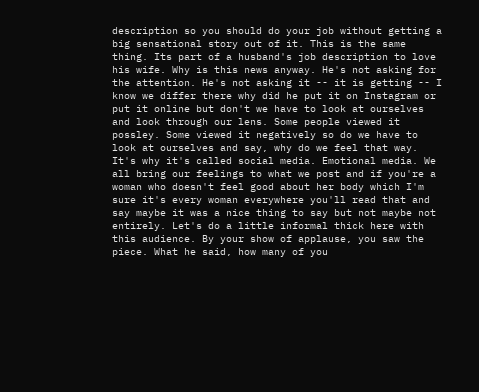description so you should do your job without getting a big sensational story out of it. This is the same thing. Its part of a husband's job description to love his wife. Why is this news anyway. He's not asking for the attention. He's not asking it -- it is getting -- I know we differ there why did he put it on Instagram or put it online but don't we have to look at ourselves and look through our lens. Some people viewed it possley. Some viewed it negatively so do we have to look at ourselves and say, why do we feel that way. It's why it's called social media. Emotional media. We all bring our feelings to what we post and if you're a woman who doesn't feel good about her body which I'm sure it's every woman everywhere you'll read that and say maybe it was a nice thing to say but not maybe not entirely. Let's do a little informal thick here with this audience. By your show of applause, you saw the piece. What he said, how many of you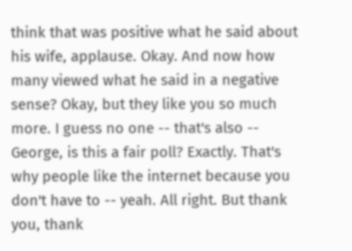think that was positive what he said about his wife, applause. Okay. And now how many viewed what he said in a negative sense? Okay, but they like you so much more. I guess no one -- that's also -- George, is this a fair poll? Exactly. That's why people like the internet because you don't have to -- yeah. All right. But thank you, thank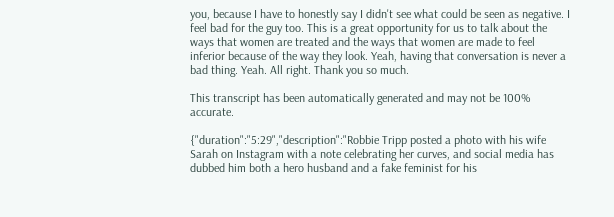you, because I have to honestly say I didn't see what could be seen as negative. I feel bad for the guy too. This is a great opportunity for us to talk about the ways that women are treated and the ways that women are made to feel inferior because of the way they look. Yeah, having that conversation is never a bad thing. Yeah. All right. Thank you so much.

This transcript has been automatically generated and may not be 100% accurate.

{"duration":"5:29","description":"Robbie Tripp posted a photo with his wife Sarah on Instagram with a note celebrating her curves, and social media has dubbed him both a hero husband and a fake feminist for his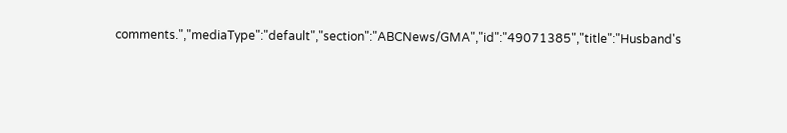comments.","mediaType":"default","section":"ABCNews/GMA","id":"49071385","title":"Husband's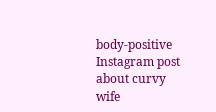body-positive Instagram post about curvy wife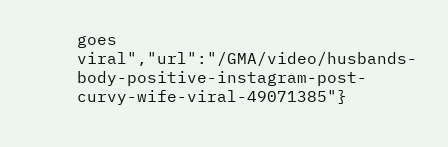goes viral","url":"/GMA/video/husbands-body-positive-instagram-post-curvy-wife-viral-49071385"}